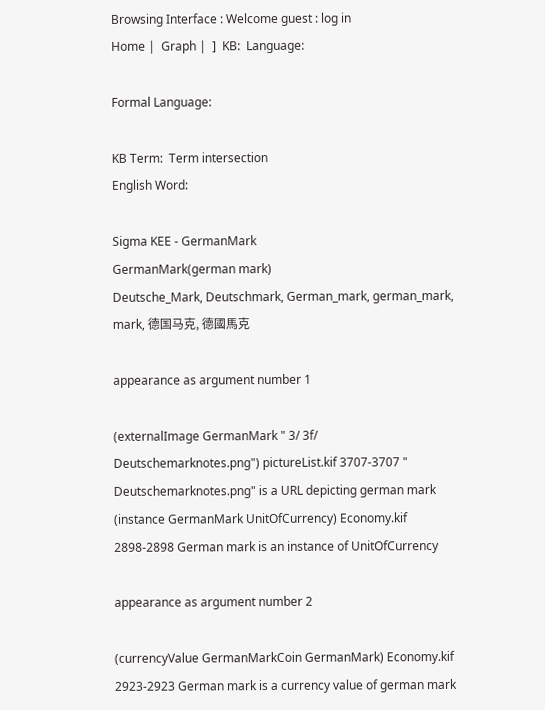Browsing Interface : Welcome guest : log in
Home |  Graph |  ]  KB:  Language:

Formal Language:

KB Term:  Term intersection
English Word:

Sigma KEE - GermanMark
GermanMark(german mark)
Deutsche_Mark, Deutschmark, German_mark, german_mark, mark, 德国马克, 德國馬克

appearance as argument number 1

(externalImage GermanMark " 3/ 3f/ Deutschemarknotes.png") pictureList.kif 3707-3707 " Deutschemarknotes.png" is a URL depicting german mark
(instance GermanMark UnitOfCurrency) Economy.kif 2898-2898 German mark is an instance of UnitOfCurrency

appearance as argument number 2

(currencyValue GermanMarkCoin GermanMark) Economy.kif 2923-2923 German mark is a currency value of german mark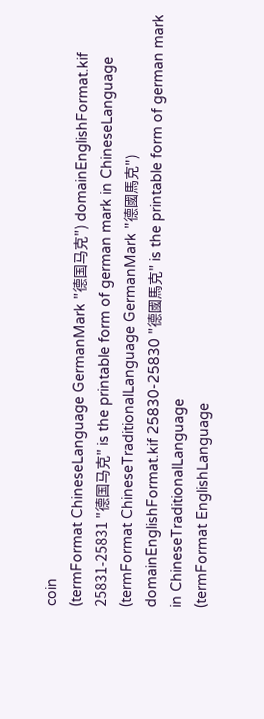coin
(termFormat ChineseLanguage GermanMark "德国马克") domainEnglishFormat.kif 25831-25831 "德国马克" is the printable form of german mark in ChineseLanguage
(termFormat ChineseTraditionalLanguage GermanMark "德國馬克") domainEnglishFormat.kif 25830-25830 "德國馬克" is the printable form of german mark in ChineseTraditionalLanguage
(termFormat EnglishLanguage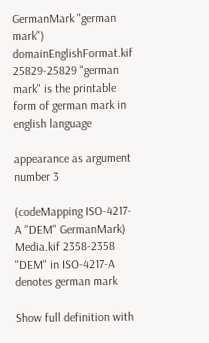GermanMark "german mark") domainEnglishFormat.kif 25829-25829 "german mark" is the printable form of german mark in english language

appearance as argument number 3

(codeMapping ISO-4217-A "DEM" GermanMark) Media.kif 2358-2358 "DEM" in ISO-4217-A denotes german mark

Show full definition with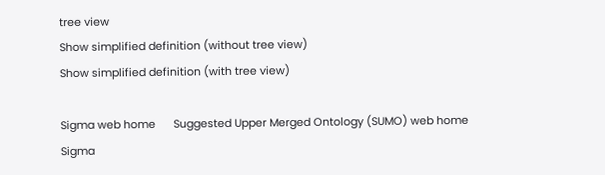tree view
Show simplified definition (without tree view)
Show simplified definition (with tree view)

Sigma web home      Suggested Upper Merged Ontology (SUMO) web home
Sigma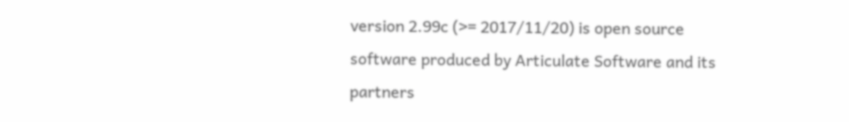version 2.99c (>= 2017/11/20) is open source software produced by Articulate Software and its partners